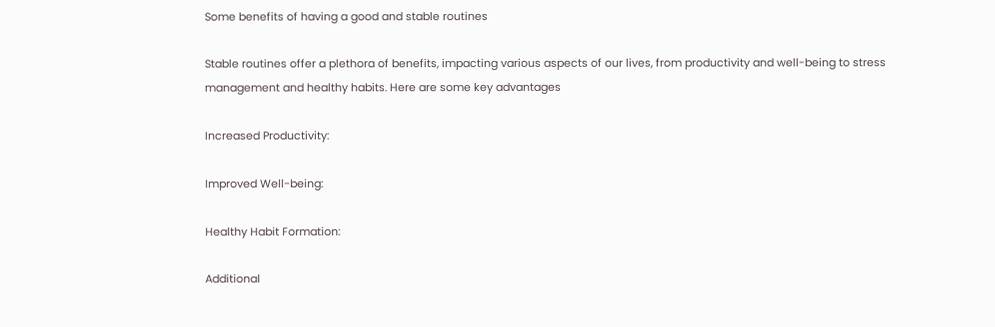Some benefits of having a good and stable routines

Stable routines offer a plethora of benefits, impacting various aspects of our lives, from productivity and well-being to stress management and healthy habits. Here are some key advantages

Increased Productivity:

Improved Well-being:

Healthy Habit Formation:

Additional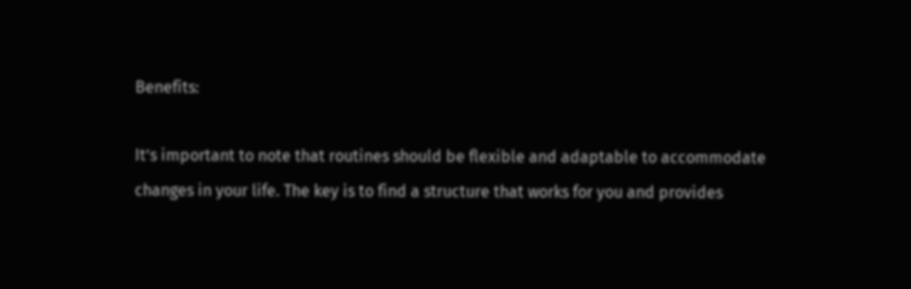Benefits:

It’s important to note that routines should be flexible and adaptable to accommodate changes in your life. The key is to find a structure that works for you and provides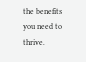the benefits you need to thrive.